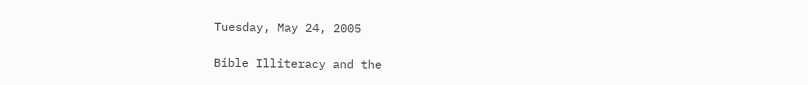Tuesday, May 24, 2005

Bible Illiteracy and the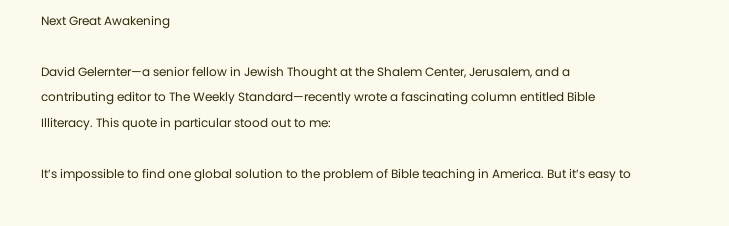Next Great Awakening

David Gelernter—a senior fellow in Jewish Thought at the Shalem Center, Jerusalem, and a contributing editor to The Weekly Standard—recently wrote a fascinating column entitled Bible Illiteracy. This quote in particular stood out to me:

It’s impossible to find one global solution to the problem of Bible teaching in America. But it’s easy to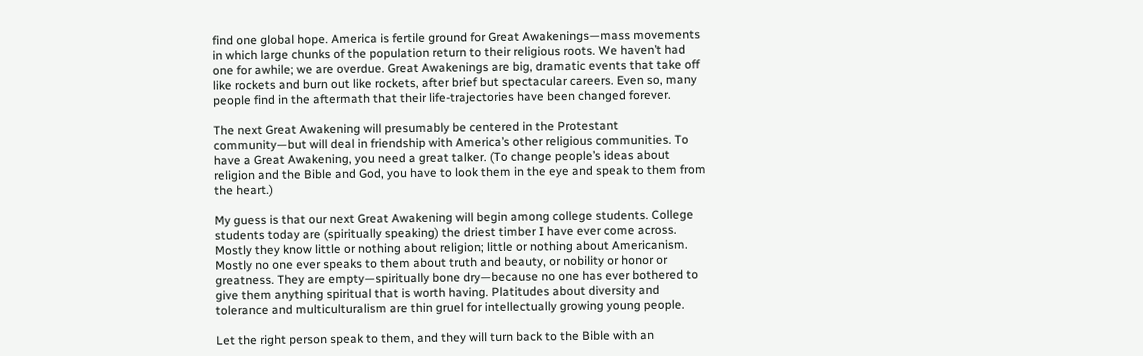find one global hope. America is fertile ground for Great Awakenings—mass movements in which large chunks of the population return to their religious roots. We haven’t had one for awhile; we are overdue. Great Awakenings are big, dramatic events that take off like rockets and burn out like rockets, after brief but spectacular careers. Even so, many people find in the aftermath that their life-trajectories have been changed forever.

The next Great Awakening will presumably be centered in the Protestant community—but will deal in friendship with America’s other religious communities. To have a Great Awakening, you need a great talker. (To change people’s ideas about religion and the Bible and God, you have to look them in the eye and speak to them from the heart.)

My guess is that our next Great Awakening will begin among college students. College students today are (spiritually speaking) the driest timber I have ever come across. Mostly they know little or nothing about religion; little or nothing about Americanism. Mostly no one ever speaks to them about truth and beauty, or nobility or honor or greatness. They are empty—spiritually bone dry—because no one has ever bothered to give them anything spiritual that is worth having. Platitudes about diversity and tolerance and multiculturalism are thin gruel for intellectually growing young people.

Let the right person speak to them, and they will turn back to the Bible with an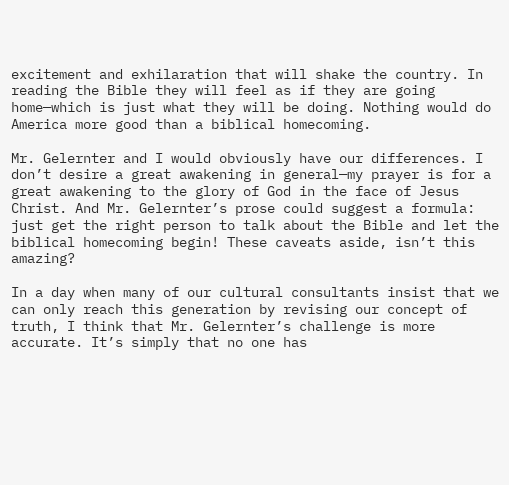excitement and exhilaration that will shake the country. In reading the Bible they will feel as if they are going home—which is just what they will be doing. Nothing would do America more good than a biblical homecoming.

Mr. Gelernter and I would obviously have our differences. I don’t desire a great awakening in general—my prayer is for a great awakening to the glory of God in the face of Jesus Christ. And Mr. Gelernter’s prose could suggest a formula: just get the right person to talk about the Bible and let the biblical homecoming begin! These caveats aside, isn’t this amazing?

In a day when many of our cultural consultants insist that we can only reach this generation by revising our concept of truth, I think that Mr. Gelernter’s challenge is more accurate. It’s simply that no one has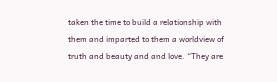taken the time to build a relationship with them and imparted to them a worldview of truth and beauty and and love. “They are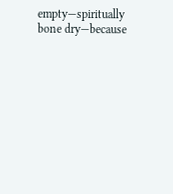empty—spiritually bone dry—because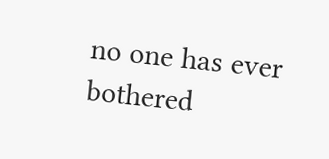no one has ever bothered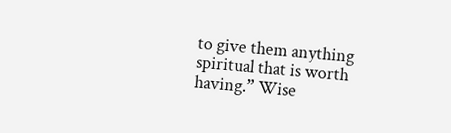to give them anything spiritual that is worth having.” Wise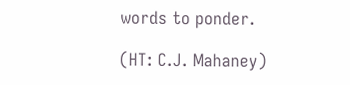words to ponder.

(HT: C.J. Mahaney)